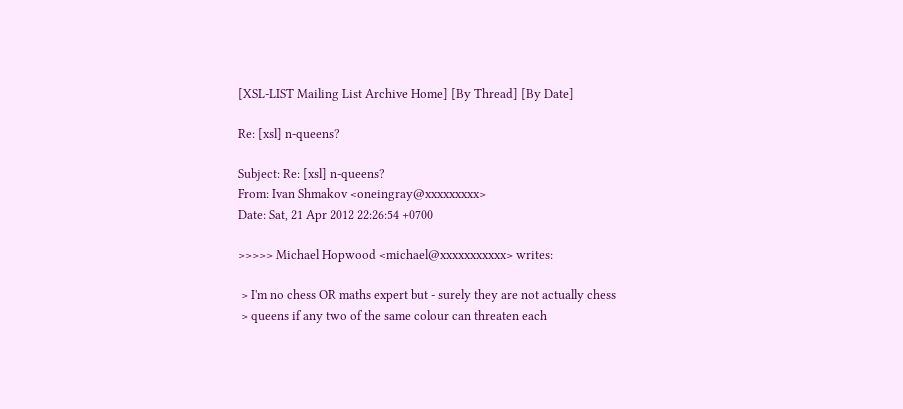[XSL-LIST Mailing List Archive Home] [By Thread] [By Date]

Re: [xsl] n-queens?

Subject: Re: [xsl] n-queens?
From: Ivan Shmakov <oneingray@xxxxxxxxx>
Date: Sat, 21 Apr 2012 22:26:54 +0700

>>>>> Michael Hopwood <michael@xxxxxxxxxxx> writes:

 > I'm no chess OR maths expert but - surely they are not actually chess
 > queens if any two of the same colour can threaten each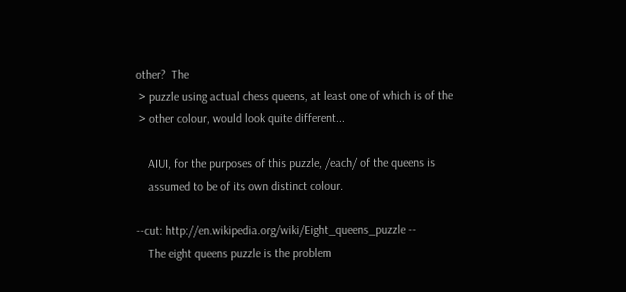other?  The
 > puzzle using actual chess queens, at least one of which is of the
 > other colour, would look quite different...

    AIUI, for the purposes of this puzzle, /each/ of the queens is
    assumed to be of its own distinct colour.

--cut: http://en.wikipedia.org/wiki/Eight_queens_puzzle --
    The eight queens puzzle is the problem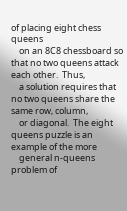of placing eight chess queens
    on an 8C8 chessboard so that no two queens attack each other.  Thus,
    a solution requires that no two queens share the same row, column,
    or diagonal.  The eight queens puzzle is an example of the more
    general n-queens problem of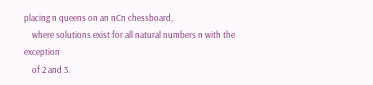placing n queens on an nCn chessboard,
    where solutions exist for all natural numbers n with the exception
    of 2 and 3.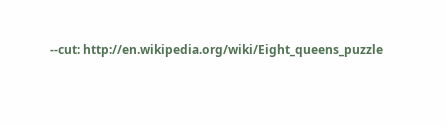--cut: http://en.wikipedia.org/wiki/Eight_queens_puzzle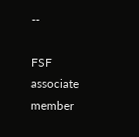--

FSF associate member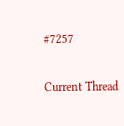#7257

Current Thread